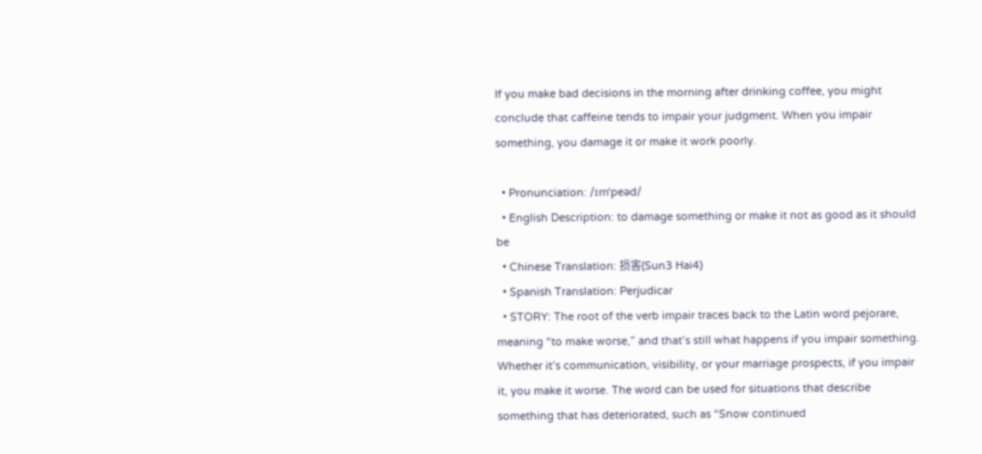If you make bad decisions in the morning after drinking coffee, you might conclude that caffeine tends to impair your judgment. When you impair something, you damage it or make it work poorly.

  • Pronunciation: /ɪmˈpeəd/
  • English Description: to damage something or make it not as good as it should be
  • Chinese Translation: 损害(Sun3 Hai4)
  • Spanish Translation: Perjudicar
  • STORY: The root of the verb impair traces back to the Latin word pejorare, meaning “to make worse,” and that’s still what happens if you impair something. Whether it’s communication, visibility, or your marriage prospects, if you impair it, you make it worse. The word can be used for situations that describe something that has deteriorated, such as “Snow continued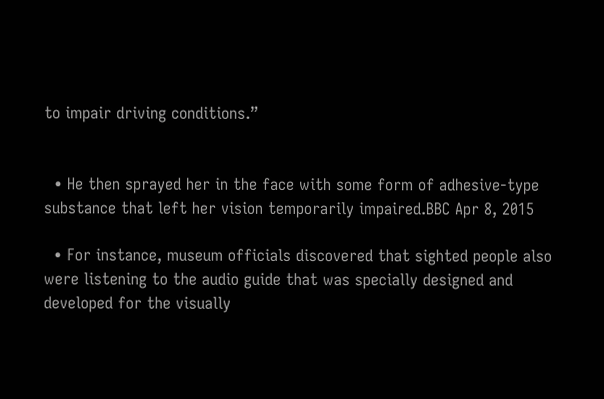to impair driving conditions.”


  • He then sprayed her in the face with some form of adhesive-type substance that left her vision temporarily impaired.BBC Apr 8, 2015

  • For instance, museum officials discovered that sighted people also were listening to the audio guide that was specially designed and developed for the visually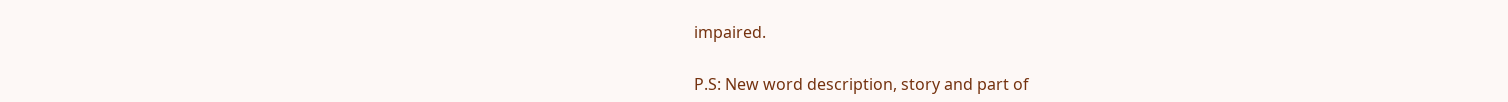impaired.

P.S: New word description, story and part of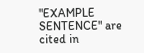"EXAMPLE SENTENCE" are cited in